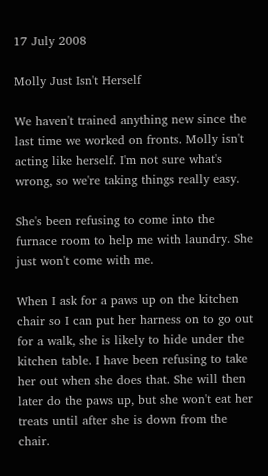17 July 2008

Molly Just Isn't Herself

We haven't trained anything new since the last time we worked on fronts. Molly isn't acting like herself. I'm not sure what's wrong, so we're taking things really easy.

She's been refusing to come into the furnace room to help me with laundry. She just won't come with me.

When I ask for a paws up on the kitchen chair so I can put her harness on to go out for a walk, she is likely to hide under the kitchen table. I have been refusing to take her out when she does that. She will then later do the paws up, but she won't eat her treats until after she is down from the chair.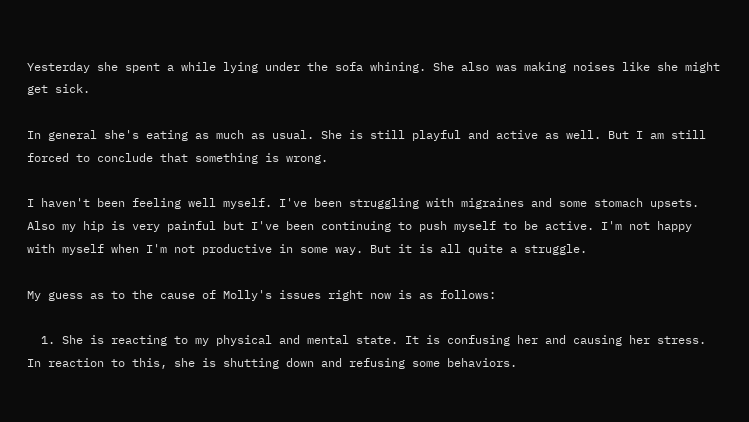Yesterday she spent a while lying under the sofa whining. She also was making noises like she might get sick.

In general she's eating as much as usual. She is still playful and active as well. But I am still forced to conclude that something is wrong.

I haven't been feeling well myself. I've been struggling with migraines and some stomach upsets. Also my hip is very painful but I've been continuing to push myself to be active. I'm not happy with myself when I'm not productive in some way. But it is all quite a struggle.

My guess as to the cause of Molly's issues right now is as follows:

  1. She is reacting to my physical and mental state. It is confusing her and causing her stress. In reaction to this, she is shutting down and refusing some behaviors.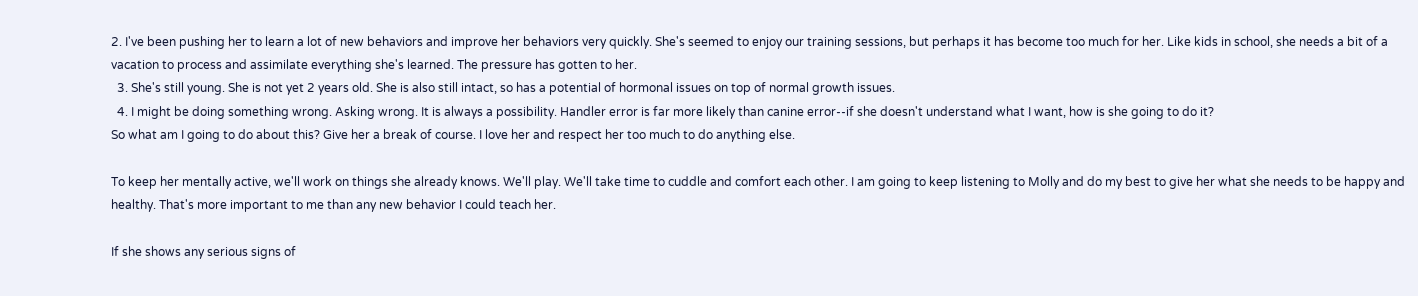2. I've been pushing her to learn a lot of new behaviors and improve her behaviors very quickly. She's seemed to enjoy our training sessions, but perhaps it has become too much for her. Like kids in school, she needs a bit of a vacation to process and assimilate everything she's learned. The pressure has gotten to her.
  3. She's still young. She is not yet 2 years old. She is also still intact, so has a potential of hormonal issues on top of normal growth issues.
  4. I might be doing something wrong. Asking wrong. It is always a possibility. Handler error is far more likely than canine error--if she doesn't understand what I want, how is she going to do it?
So what am I going to do about this? Give her a break of course. I love her and respect her too much to do anything else.

To keep her mentally active, we'll work on things she already knows. We'll play. We'll take time to cuddle and comfort each other. I am going to keep listening to Molly and do my best to give her what she needs to be happy and healthy. That's more important to me than any new behavior I could teach her.

If she shows any serious signs of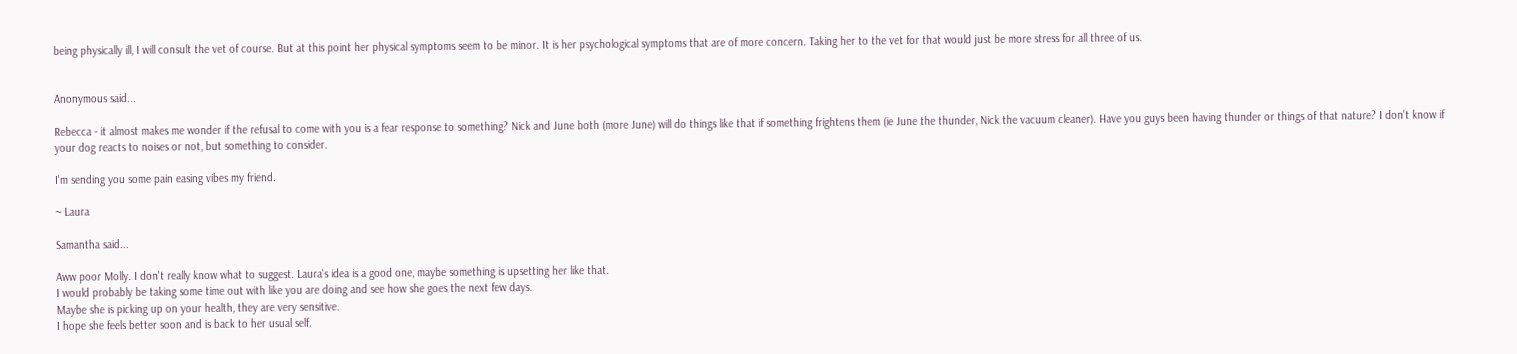being physically ill, I will consult the vet of course. But at this point her physical symptoms seem to be minor. It is her psychological symptoms that are of more concern. Taking her to the vet for that would just be more stress for all three of us.


Anonymous said...

Rebecca - it almost makes me wonder if the refusal to come with you is a fear response to something? Nick and June both (more June) will do things like that if something frightens them (ie June the thunder, Nick the vacuum cleaner). Have you guys been having thunder or things of that nature? I don't know if your dog reacts to noises or not, but something to consider.

I'm sending you some pain easing vibes my friend.

~ Laura

Samantha said...

Aww poor Molly. I don't really know what to suggest. Laura's idea is a good one, maybe something is upsetting her like that.
I would probably be taking some time out with like you are doing and see how she goes the next few days.
Maybe she is picking up on your health, they are very sensitive.
I hope she feels better soon and is back to her usual self.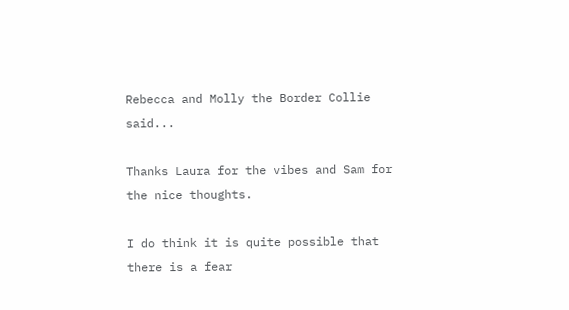Rebecca and Molly the Border Collie said...

Thanks Laura for the vibes and Sam for the nice thoughts.

I do think it is quite possible that there is a fear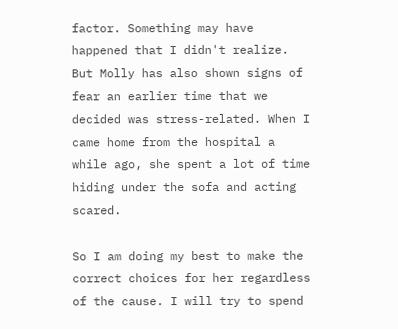factor. Something may have happened that I didn't realize. But Molly has also shown signs of fear an earlier time that we decided was stress-related. When I came home from the hospital a while ago, she spent a lot of time hiding under the sofa and acting scared.

So I am doing my best to make the correct choices for her regardless of the cause. I will try to spend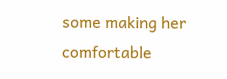some making her comfortable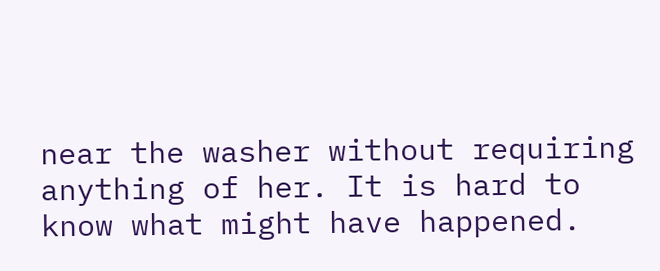near the washer without requiring anything of her. It is hard to know what might have happened.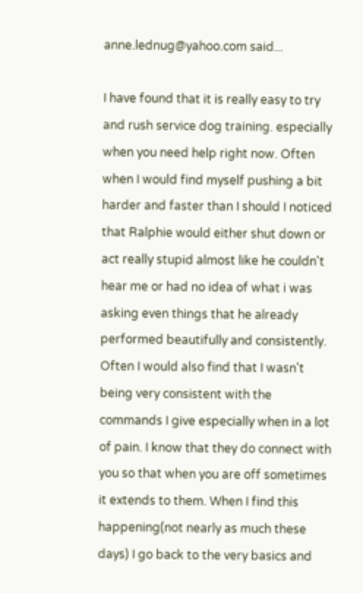anne.lednug@yahoo.com said...

I have found that it is really easy to try and rush service dog training. especially when you need help right now. Often when I would find myself pushing a bit harder and faster than I should I noticed that Ralphie would either shut down or act really stupid almost like he couldn't hear me or had no idea of what i was asking even things that he already performed beautifully and consistently. Often I would also find that I wasn't being very consistent with the commands I give especially when in a lot of pain. I know that they do connect with you so that when you are off sometimes it extends to them. When I find this happening(not nearly as much these days) I go back to the very basics and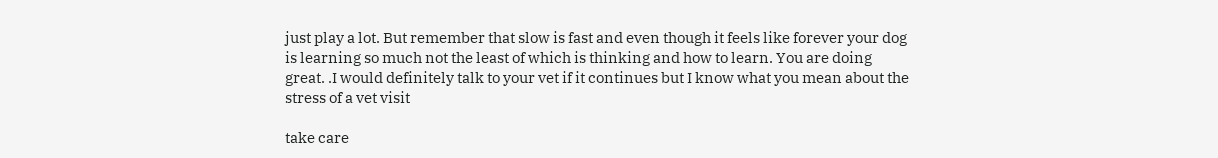just play a lot. But remember that slow is fast and even though it feels like forever your dog is learning so much not the least of which is thinking and how to learn. You are doing great. .I would definitely talk to your vet if it continues but I know what you mean about the stress of a vet visit

take care